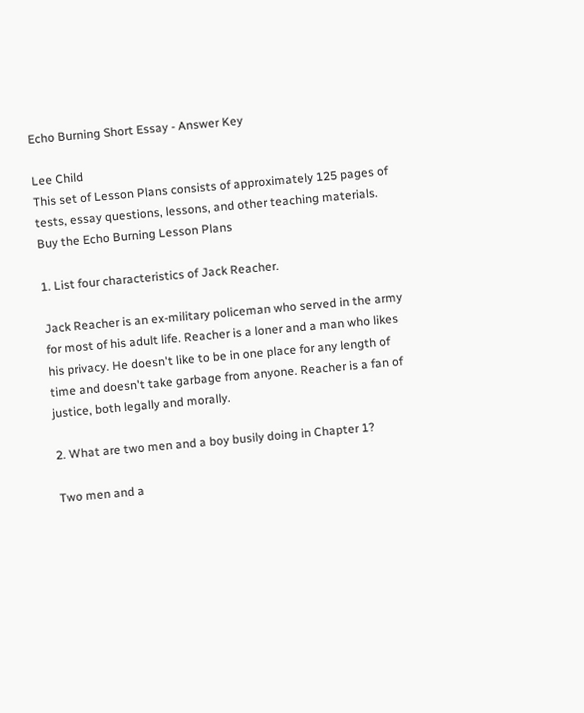Echo Burning Short Essay - Answer Key

Lee Child
This set of Lesson Plans consists of approximately 125 pages of tests, essay questions, lessons, and other teaching materials.
Buy the Echo Burning Lesson Plans

1. List four characteristics of Jack Reacher.

Jack Reacher is an ex-military policeman who served in the army for most of his adult life. Reacher is a loner and a man who likes his privacy. He doesn't like to be in one place for any length of time and doesn't take garbage from anyone. Reacher is a fan of justice, both legally and morally.

2. What are two men and a boy busily doing in Chapter 1?

Two men and a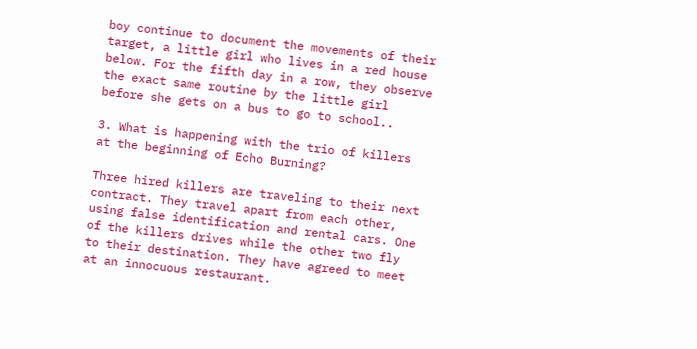boy continue to document the movements of their target, a little girl who lives in a red house below. For the fifth day in a row, they observe the exact same routine by the little girl before she gets on a bus to go to school..

3. What is happening with the trio of killers at the beginning of Echo Burning?

Three hired killers are traveling to their next contract. They travel apart from each other, using false identification and rental cars. One of the killers drives while the other two fly to their destination. They have agreed to meet at an innocuous restaurant.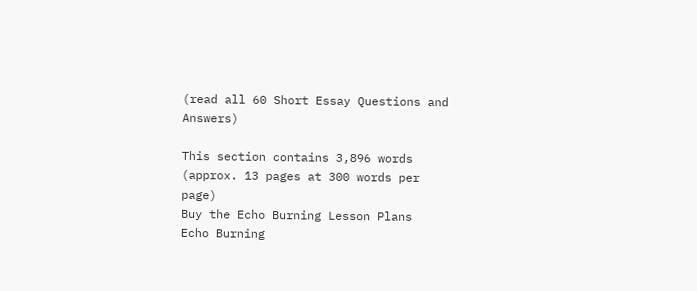(read all 60 Short Essay Questions and Answers)

This section contains 3,896 words
(approx. 13 pages at 300 words per page)
Buy the Echo Burning Lesson Plans
Echo Burning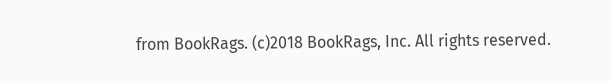from BookRags. (c)2018 BookRags, Inc. All rights reserved.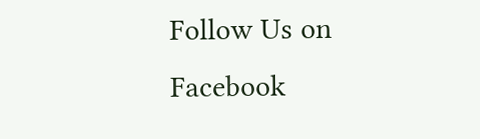Follow Us on Facebook